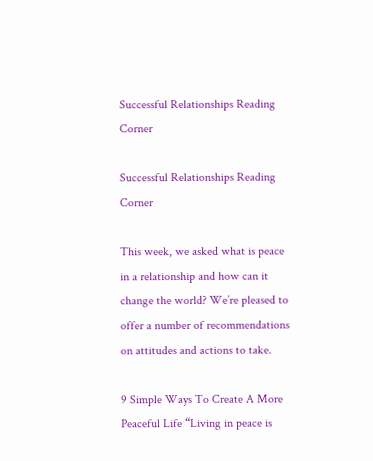Successful Relationships Reading Corner

Successful Relationships Reading Corner

This week, we asked what is peace in a relationship and how can it change the world? We’re pleased to offer a number of recommendations on attitudes and actions to take.

9 Simple Ways To Create A More Peaceful Life “Living in peace is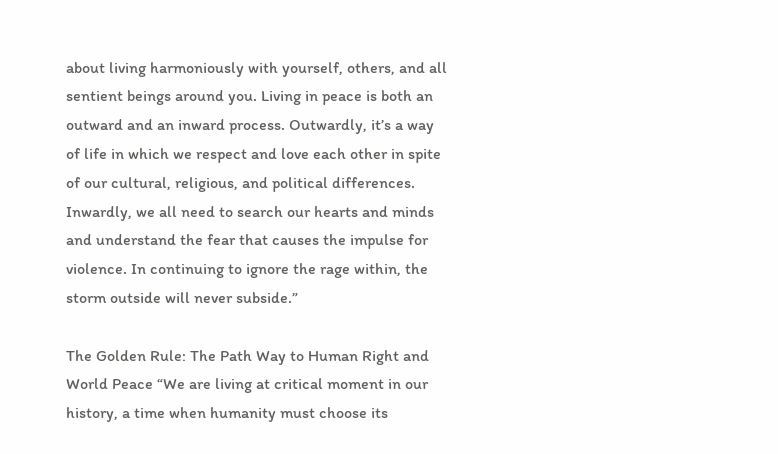about living harmoniously with yourself, others, and all sentient beings around you. Living in peace is both an outward and an inward process. Outwardly, it’s a way of life in which we respect and love each other in spite of our cultural, religious, and political differences. Inwardly, we all need to search our hearts and minds and understand the fear that causes the impulse for violence. In continuing to ignore the rage within, the storm outside will never subside.”

The Golden Rule: The Path Way to Human Right and World Peace “We are living at critical moment in our history, a time when humanity must choose its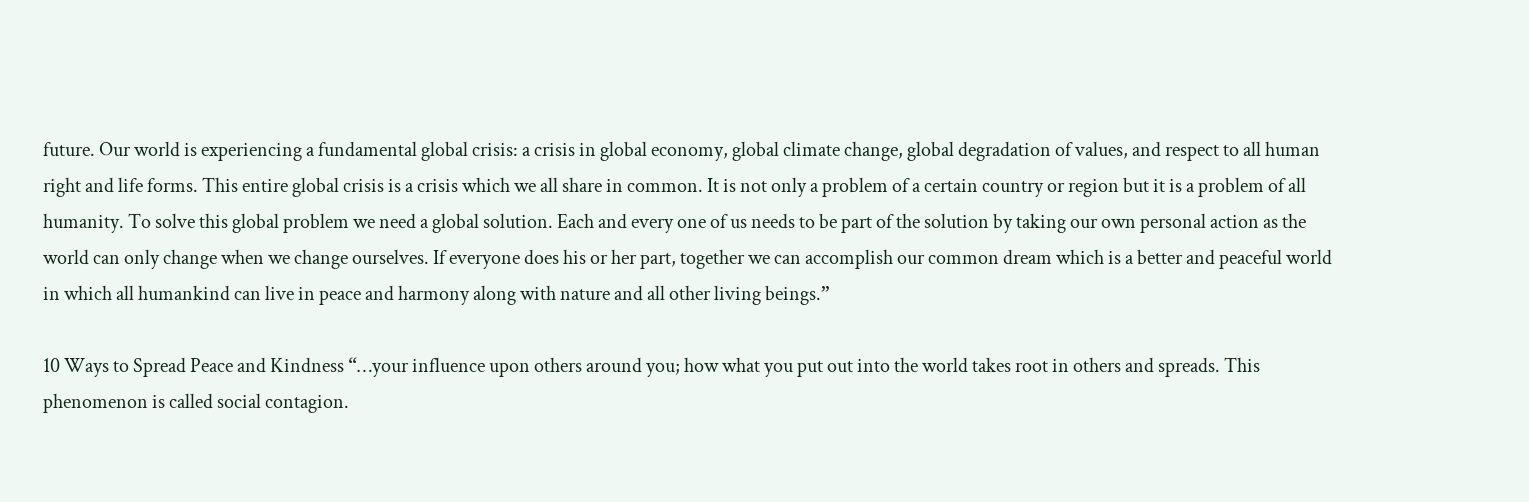future. Our world is experiencing a fundamental global crisis: a crisis in global economy, global climate change, global degradation of values, and respect to all human right and life forms. This entire global crisis is a crisis which we all share in common. It is not only a problem of a certain country or region but it is a problem of all humanity. To solve this global problem we need a global solution. Each and every one of us needs to be part of the solution by taking our own personal action as the world can only change when we change ourselves. If everyone does his or her part, together we can accomplish our common dream which is a better and peaceful world in which all humankind can live in peace and harmony along with nature and all other living beings.”

10 Ways to Spread Peace and Kindness “…your influence upon others around you; how what you put out into the world takes root in others and spreads. This phenomenon is called social contagion.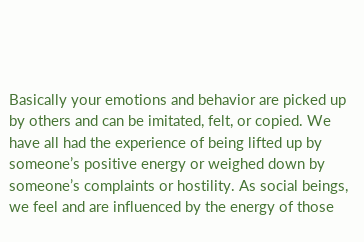Basically your emotions and behavior are picked up by others and can be imitated, felt, or copied. We have all had the experience of being lifted up by someone’s positive energy or weighed down by someone’s complaints or hostility. As social beings, we feel and are influenced by the energy of those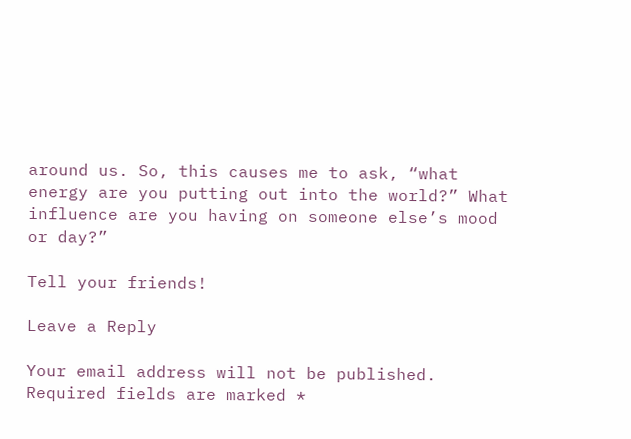around us. So, this causes me to ask, “what energy are you putting out into the world?” What influence are you having on someone else’s mood or day?”

Tell your friends!

Leave a Reply

Your email address will not be published. Required fields are marked *